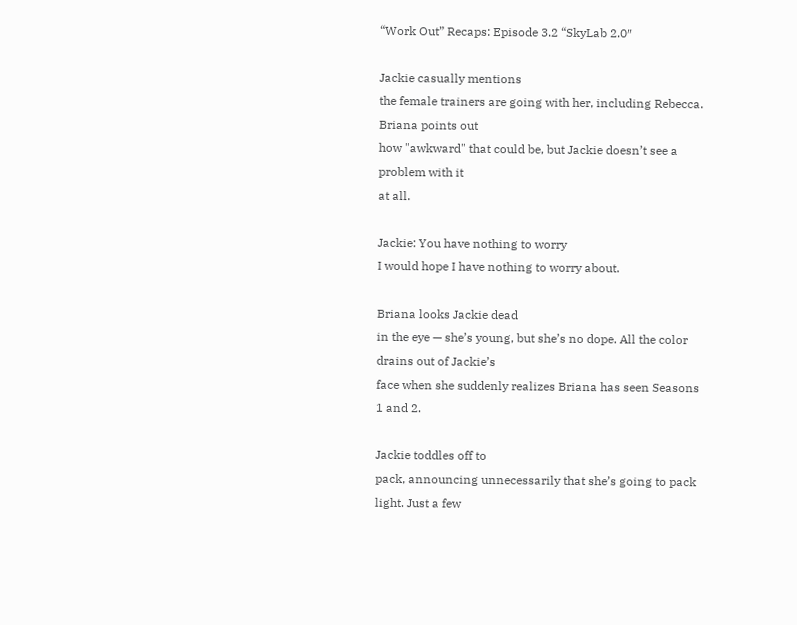“Work Out” Recaps: Episode 3.2 “SkyLab 2.0″

Jackie casually mentions
the female trainers are going with her, including Rebecca. Briana points out
how "awkward" that could be, but Jackie doesn’t see a problem with it
at all.

Jackie: You have nothing to worry
I would hope I have nothing to worry about.

Briana looks Jackie dead
in the eye — she’s young, but she’s no dope. All the color drains out of Jackie’s
face when she suddenly realizes Briana has seen Seasons 1 and 2.

Jackie toddles off to
pack, announcing unnecessarily that she’s going to pack light. Just a few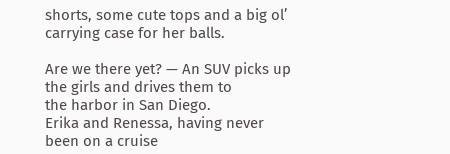shorts, some cute tops and a big ol’ carrying case for her balls.

Are we there yet? — An SUV picks up the girls and drives them to
the harbor in San Diego.
Erika and Renessa, having never been on a cruise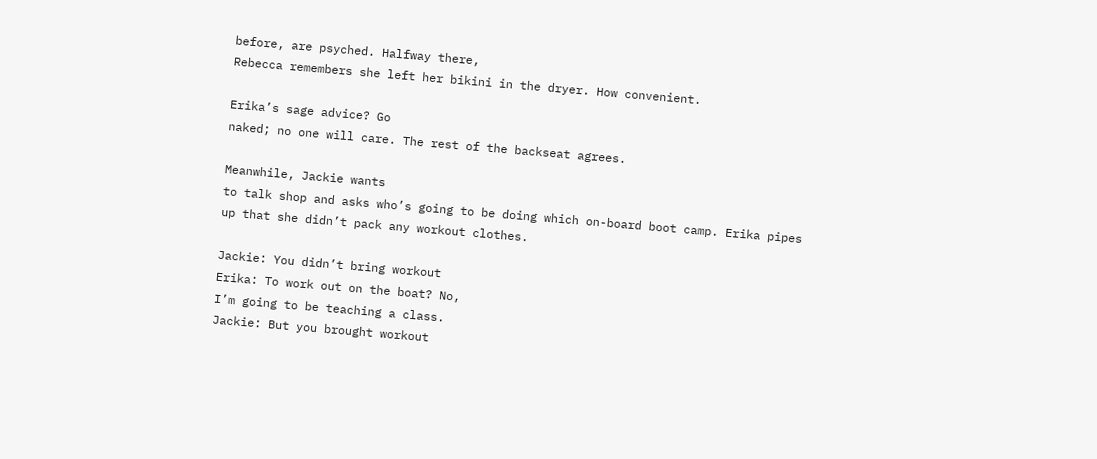before, are psyched. Halfway there,
Rebecca remembers she left her bikini in the dryer. How convenient.

Erika’s sage advice? Go
naked; no one will care. The rest of the backseat agrees.

Meanwhile, Jackie wants
to talk shop and asks who’s going to be doing which on-board boot camp. Erika pipes
up that she didn’t pack any workout clothes.

Jackie: You didn’t bring workout
Erika: To work out on the boat? No,
I’m going to be teaching a class.
Jackie: But you brought workout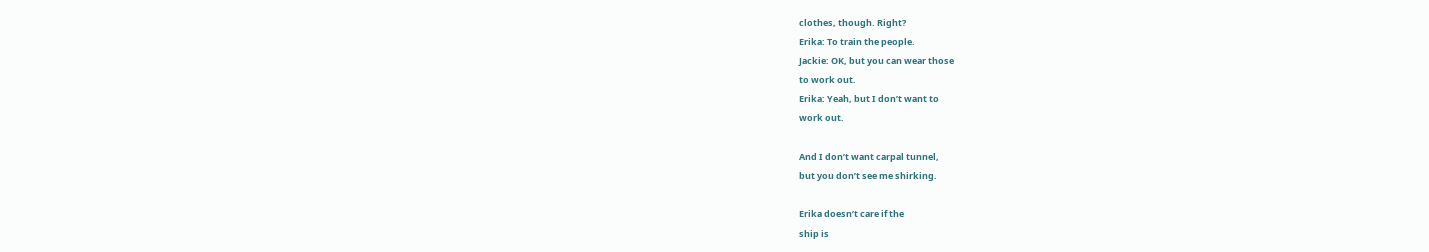clothes, though. Right?
Erika: To train the people.
Jackie: OK, but you can wear those
to work out.
Erika: Yeah, but I don’t want to
work out.

And I don’t want carpal tunnel,
but you don’t see me shirking.

Erika doesn’t care if the
ship is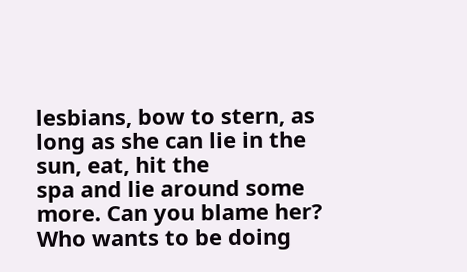lesbians, bow to stern, as long as she can lie in the sun, eat, hit the
spa and lie around some more. Can you blame her? Who wants to be doing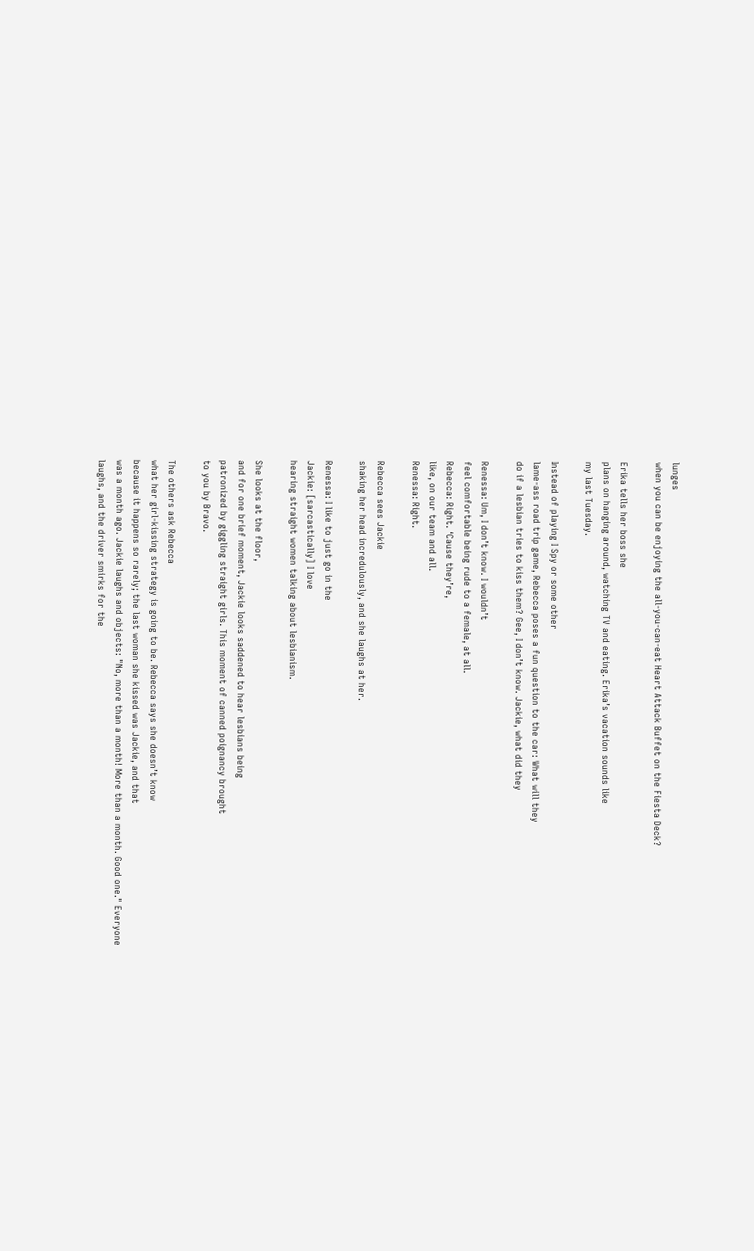lunges
when you can be enjoying the all-you-can-eat Heart Attack Buffet on the Fiesta Deck?

Erika tells her boss she
plans on hanging around, watching TV and eating. Erika’s vacation sounds like
my last Tuesday.

Instead of playing I Spy or some other
lame-ass road trip game, Rebecca poses a fun question to the car: What will they
do if a lesbian tries to kiss them? Gee, I don’t know. Jackie, what did they

Renessa: Um, I don’t know. I wouldn’t
feel comfortable being rude to a female, at all.
Rebecca: Right. ‘Cause they’re,
like, on our team and all.
Renessa: Right.

Rebecca sees Jackie
shaking her head incredulously, and she laughs at her.

Renessa: I like to just go in the
Jackie: [sarcastically] I love
hearing straight women talking about lesbianism.

She looks at the floor,
and for one brief moment, Jackie looks saddened to hear lesbians being
patronized by giggling straight girls. This moment of canned poignancy brought
to you by Bravo.

The others ask Rebecca
what her girl-kissing strategy is going to be. Rebecca says she doesn’t know
because it happens so rarely; the last woman she kissed was Jackie, and that
was a month ago. Jackie laughs and objects: "No, more than a month! More than a month. Good one." Everyone
laughs, and the driver smirks for the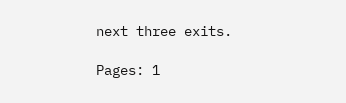next three exits.

Pages: 1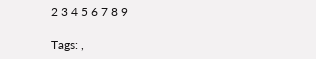2 3 4 5 6 7 8 9

Tags: ,